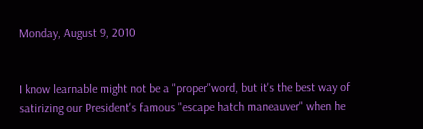Monday, August 9, 2010


I know learnable might not be a "proper"word, but it's the best way of satirizing our President's famous "escape hatch maneauver" when he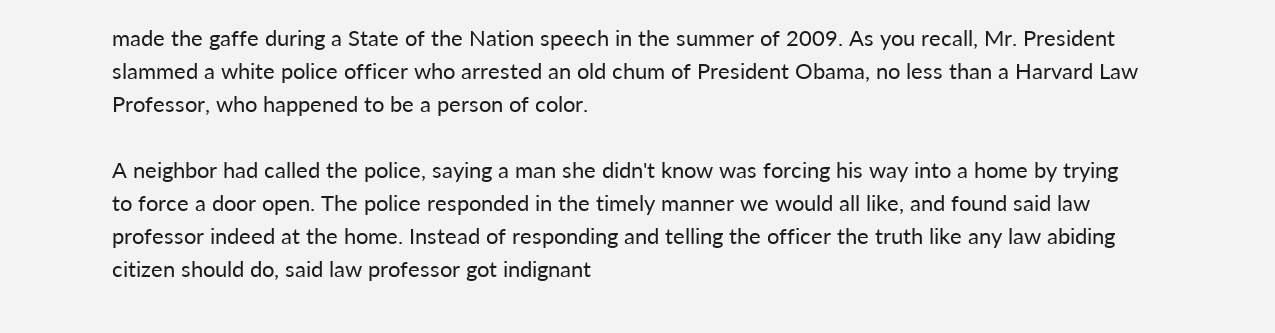made the gaffe during a State of the Nation speech in the summer of 2009. As you recall, Mr. President slammed a white police officer who arrested an old chum of President Obama, no less than a Harvard Law Professor, who happened to be a person of color.

A neighbor had called the police, saying a man she didn't know was forcing his way into a home by trying to force a door open. The police responded in the timely manner we would all like, and found said law professor indeed at the home. Instead of responding and telling the officer the truth like any law abiding citizen should do, said law professor got indignant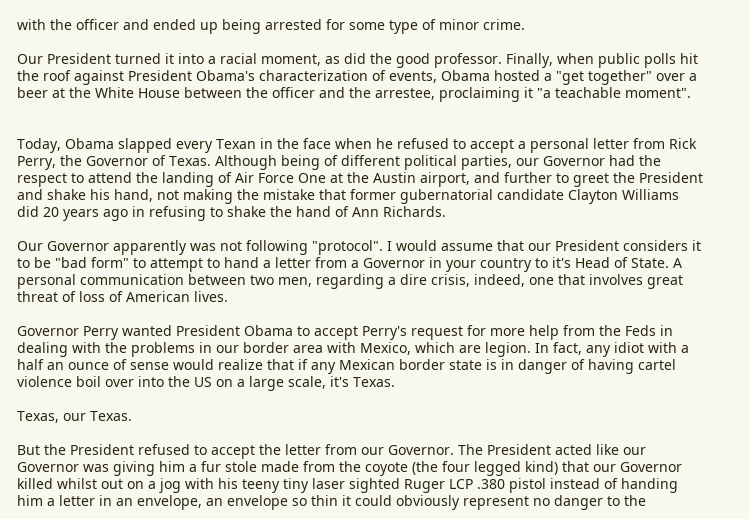with the officer and ended up being arrested for some type of minor crime.

Our President turned it into a racial moment, as did the good professor. Finally, when public polls hit the roof against President Obama's characterization of events, Obama hosted a "get together" over a beer at the White House between the officer and the arrestee, proclaiming it "a teachable moment".


Today, Obama slapped every Texan in the face when he refused to accept a personal letter from Rick Perry, the Governor of Texas. Although being of different political parties, our Governor had the respect to attend the landing of Air Force One at the Austin airport, and further to greet the President and shake his hand, not making the mistake that former gubernatorial candidate Clayton Williams did 20 years ago in refusing to shake the hand of Ann Richards.

Our Governor apparently was not following "protocol". I would assume that our President considers it to be "bad form" to attempt to hand a letter from a Governor in your country to it's Head of State. A personal communication between two men, regarding a dire crisis, indeed, one that involves great threat of loss of American lives.

Governor Perry wanted President Obama to accept Perry's request for more help from the Feds in dealing with the problems in our border area with Mexico, which are legion. In fact, any idiot with a half an ounce of sense would realize that if any Mexican border state is in danger of having cartel violence boil over into the US on a large scale, it's Texas.

Texas, our Texas.

But the President refused to accept the letter from our Governor. The President acted like our Governor was giving him a fur stole made from the coyote (the four legged kind) that our Governor killed whilst out on a jog with his teeny tiny laser sighted Ruger LCP .380 pistol instead of handing him a letter in an envelope, an envelope so thin it could obviously represent no danger to the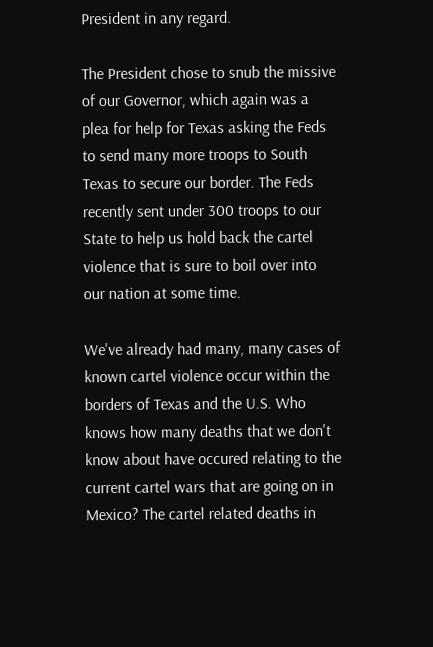President in any regard.

The President chose to snub the missive of our Governor, which again was a plea for help for Texas asking the Feds to send many more troops to South Texas to secure our border. The Feds recently sent under 300 troops to our State to help us hold back the cartel violence that is sure to boil over into our nation at some time.

We've already had many, many cases of known cartel violence occur within the borders of Texas and the U.S. Who knows how many deaths that we don't know about have occured relating to the current cartel wars that are going on in Mexico? The cartel related deaths in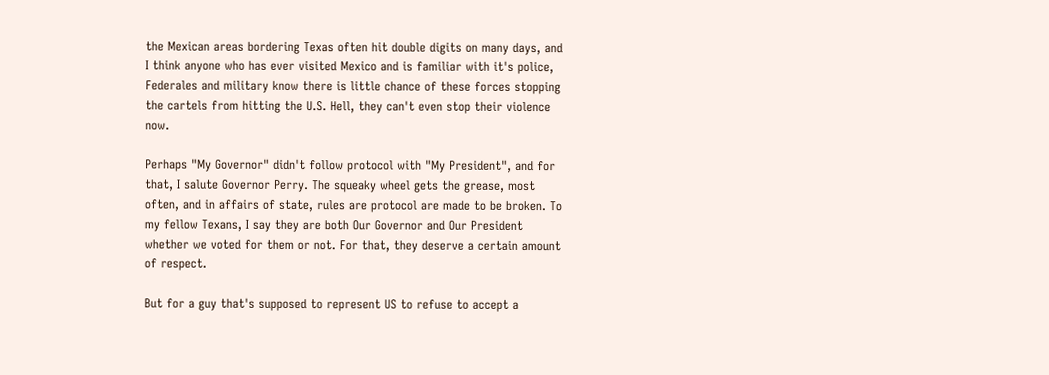the Mexican areas bordering Texas often hit double digits on many days, and I think anyone who has ever visited Mexico and is familiar with it's police, Federales and military know there is little chance of these forces stopping the cartels from hitting the U.S. Hell, they can't even stop their violence now.

Perhaps "My Governor" didn't follow protocol with "My President", and for that, I salute Governor Perry. The squeaky wheel gets the grease, most often, and in affairs of state, rules are protocol are made to be broken. To my fellow Texans, I say they are both Our Governor and Our President whether we voted for them or not. For that, they deserve a certain amount of respect.

But for a guy that's supposed to represent US to refuse to accept a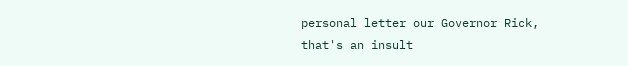personal letter our Governor Rick, that's an insult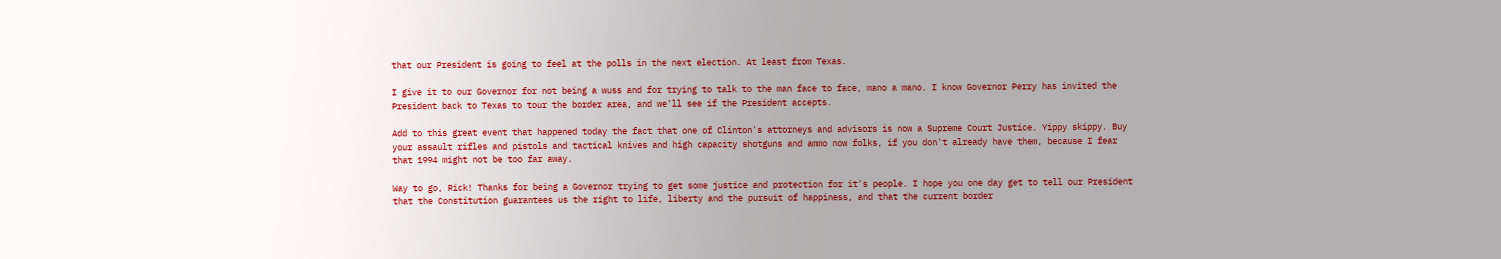that our President is going to feel at the polls in the next election. At least from Texas.

I give it to our Governor for not being a wuss and for trying to talk to the man face to face, mano a mano. I know Governor Perry has invited the President back to Texas to tour the border area, and we'll see if the President accepts.

Add to this great event that happened today the fact that one of Clinton's attorneys and advisors is now a Supreme Court Justice. Yippy skippy. Buy your assault rifles and pistols and tactical knives and high capacity shotguns and ammo now folks, if you don't already have them, because I fear that 1994 might not be too far away.

Way to go, Rick! Thanks for being a Governor trying to get some justice and protection for it's people. I hope you one day get to tell our President that the Constitution guarantees us the right to life, liberty and the pursuit of happiness, and that the current border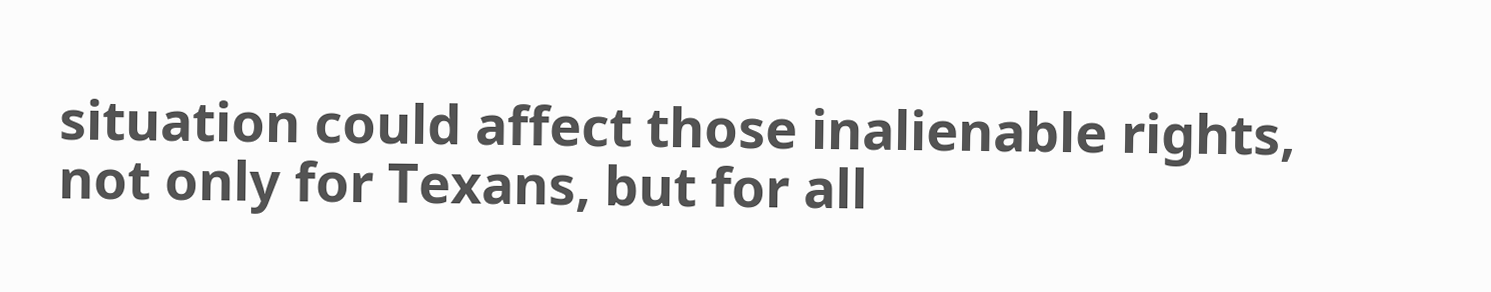situation could affect those inalienable rights, not only for Texans, but for all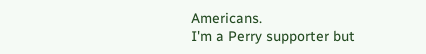Americans.
I'm a Perry supporter but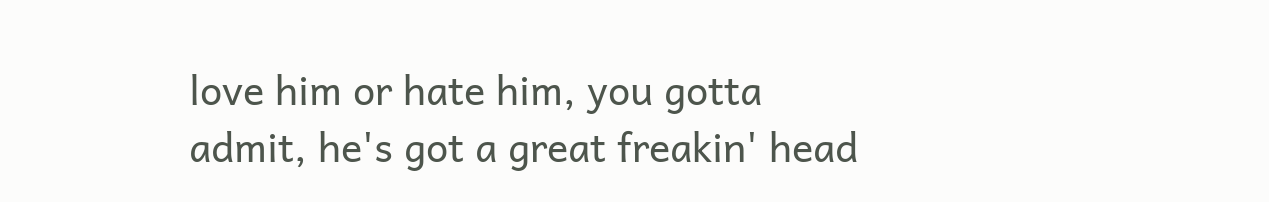love him or hate him, you gotta admit, he's got a great freakin' head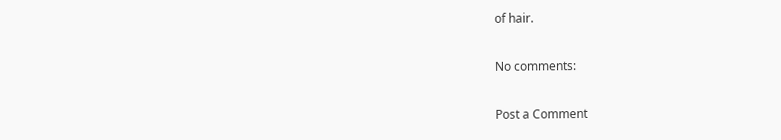of hair.

No comments:

Post a Comment